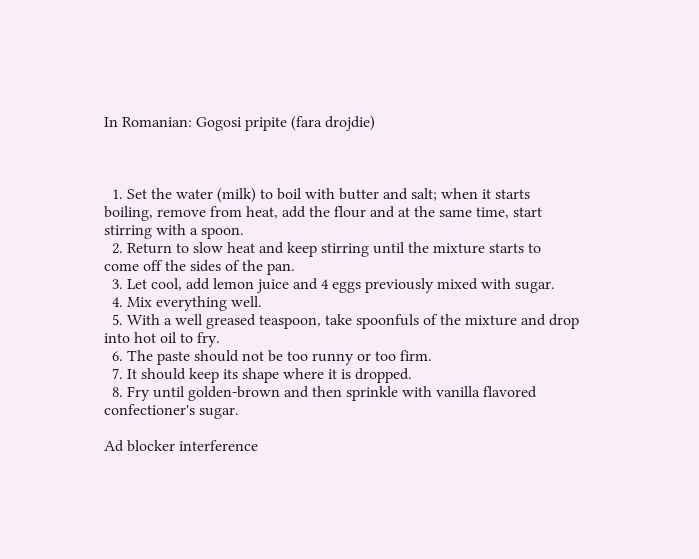In Romanian: Gogosi pripite (fara drojdie)



  1. Set the water (milk) to boil with butter and salt; when it starts boiling, remove from heat, add the flour and at the same time, start stirring with a spoon.
  2. Return to slow heat and keep stirring until the mixture starts to come off the sides of the pan.
  3. Let cool, add lemon juice and 4 eggs previously mixed with sugar.
  4. Mix everything well.
  5. With a well greased teaspoon, take spoonfuls of the mixture and drop into hot oil to fry.
  6. The paste should not be too runny or too firm.
  7. It should keep its shape where it is dropped.
  8. Fry until golden-brown and then sprinkle with vanilla flavored confectioner's sugar.

Ad blocker interference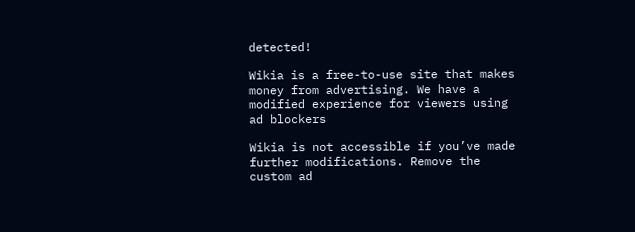detected!

Wikia is a free-to-use site that makes money from advertising. We have a modified experience for viewers using ad blockers

Wikia is not accessible if you’ve made further modifications. Remove the custom ad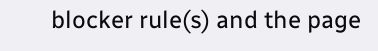blocker rule(s) and the page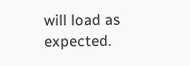will load as expected.